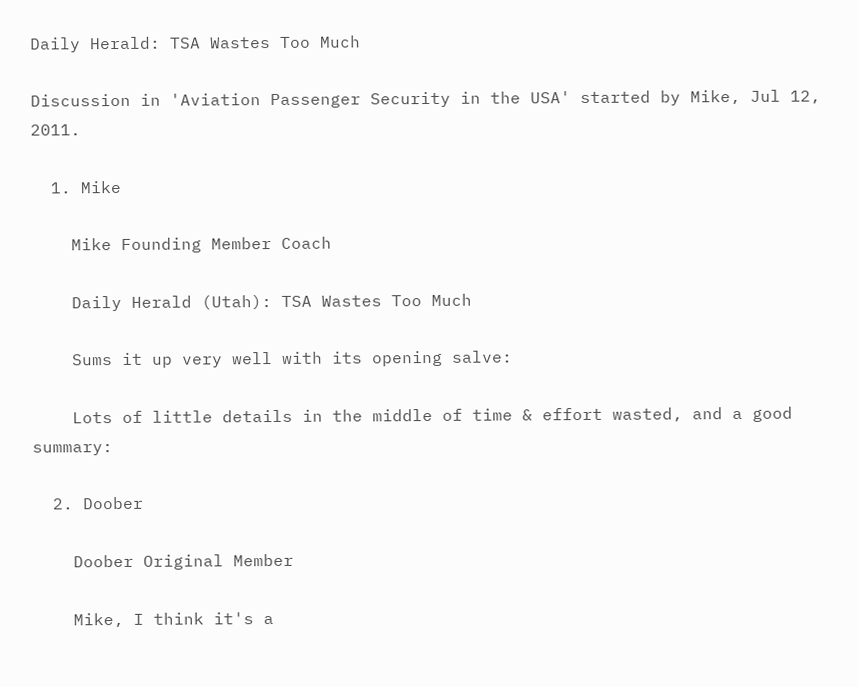Daily Herald: TSA Wastes Too Much

Discussion in 'Aviation Passenger Security in the USA' started by Mike, Jul 12, 2011.

  1. Mike

    Mike Founding Member Coach

    Daily Herald (Utah): TSA Wastes Too Much

    Sums it up very well with its opening salve:

    Lots of little details in the middle of time & effort wasted, and a good summary:

  2. Doober

    Doober Original Member

    Mike, I think it's a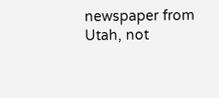newspaper from Utah, not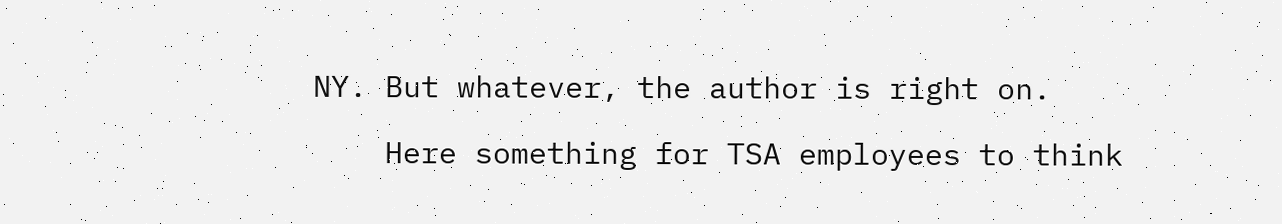NY. But whatever, the author is right on.

    Here something for TSA employees to think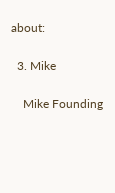about:

  3. Mike

    Mike Founding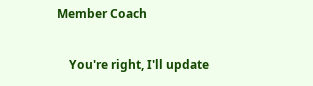Member Coach

    You're right, I'll update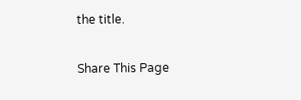the title.

Share This Page